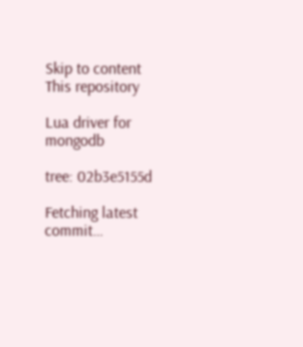Skip to content
This repository

Lua driver for mongodb

tree: 02b3e5155d

Fetching latest commit…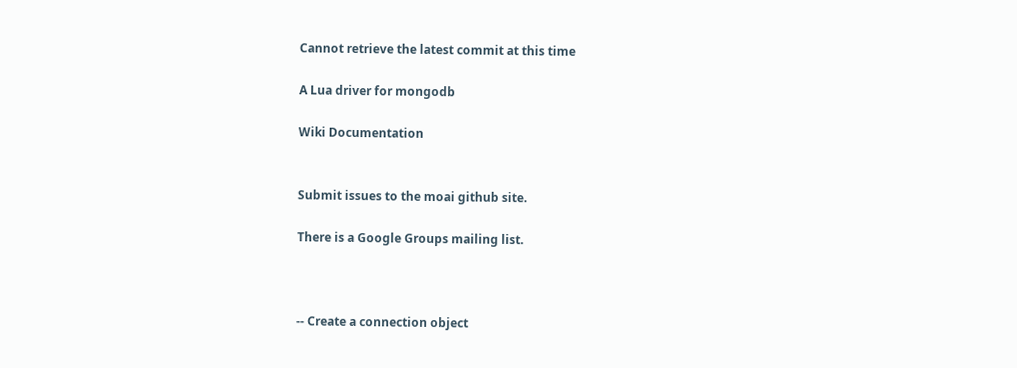Cannot retrieve the latest commit at this time

A Lua driver for mongodb

Wiki Documentation


Submit issues to the moai github site.

There is a Google Groups mailing list.



-- Create a connection object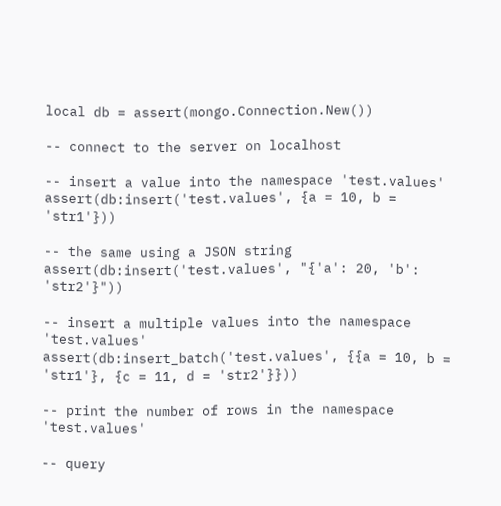local db = assert(mongo.Connection.New())

-- connect to the server on localhost

-- insert a value into the namespace 'test.values'
assert(db:insert('test.values', {a = 10, b = 'str1'}))

-- the same using a JSON string
assert(db:insert('test.values', "{'a': 20, 'b': 'str2'}"))

-- insert a multiple values into the namespace 'test.values'
assert(db:insert_batch('test.values', {{a = 10, b = 'str1'}, {c = 11, d = 'str2'}}))

-- print the number of rows in the namespace 'test.values'

-- query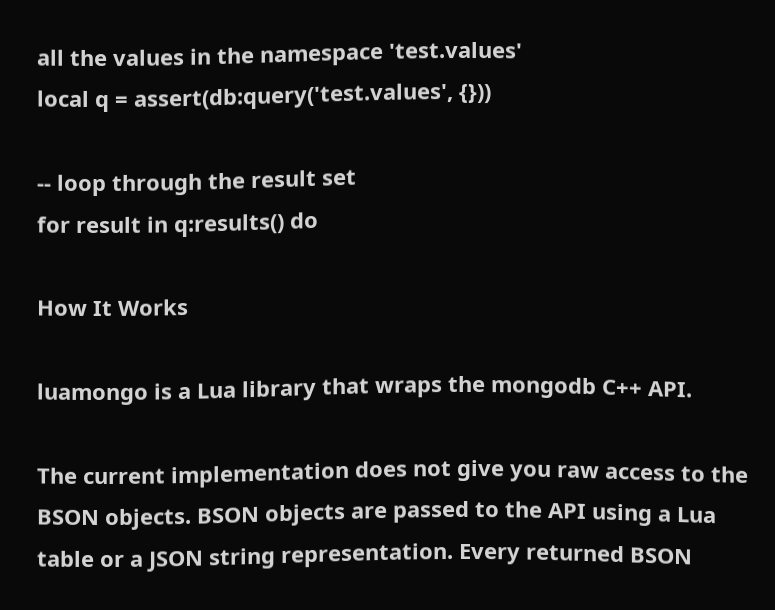all the values in the namespace 'test.values'
local q = assert(db:query('test.values', {}))

-- loop through the result set
for result in q:results() do

How It Works

luamongo is a Lua library that wraps the mongodb C++ API.

The current implementation does not give you raw access to the BSON objects. BSON objects are passed to the API using a Lua table or a JSON string representation. Every returned BSON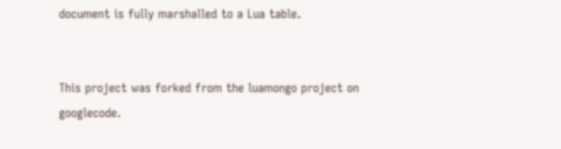document is fully marshalled to a Lua table.


This project was forked from the luamongo project on googlecode.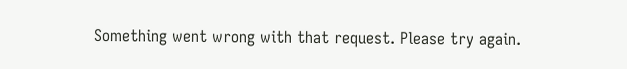Something went wrong with that request. Please try again.